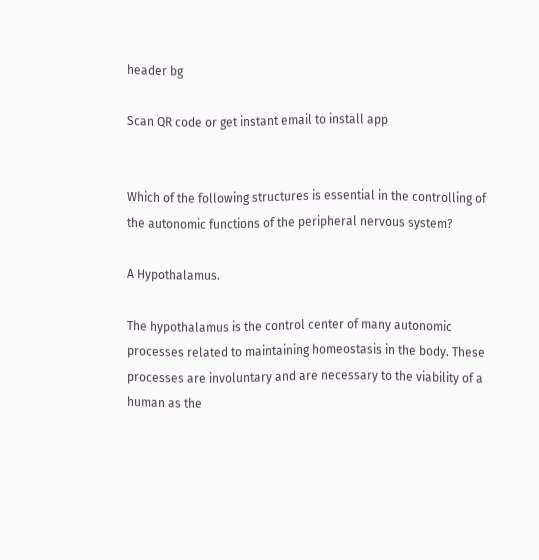header bg

Scan QR code or get instant email to install app


Which of the following structures is essential in the controlling of the autonomic functions of the peripheral nervous system?

A Hypothalamus.

The hypothalamus is the control center of many autonomic processes related to maintaining homeostasis in the body. These processes are involuntary and are necessary to the viability of a human as the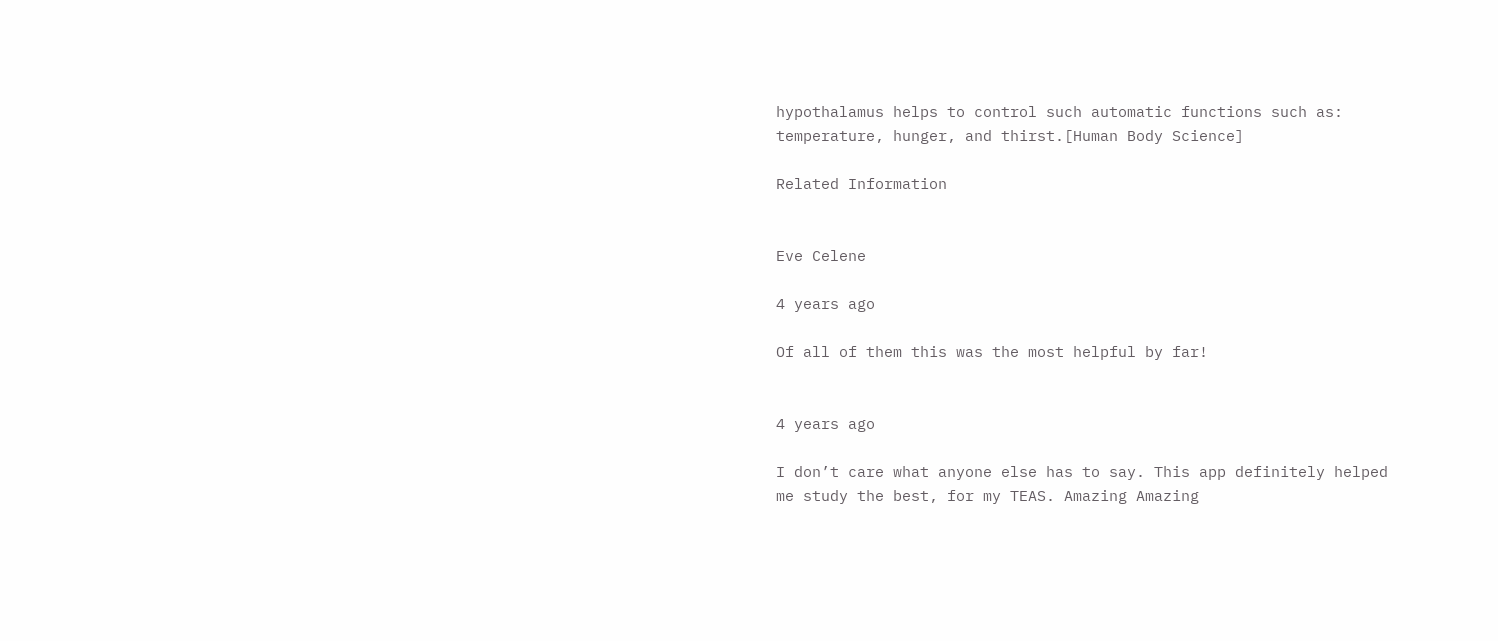hypothalamus helps to control such automatic functions such as: temperature, hunger, and thirst.[Human Body Science]

Related Information


Eve Celene

4 years ago

Of all of them this was the most helpful by far!


4 years ago

I don’t care what anyone else has to say. This app definitely helped me study the best, for my TEAS. Amazing Amazing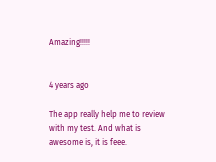Amazing!!!!!


4 years ago

The app really help me to review with my test. And what is awesome is, it is feee.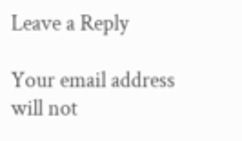Leave a Reply

Your email address will not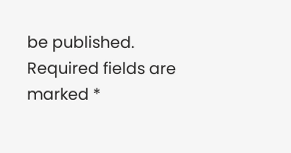be published. Required fields are marked *